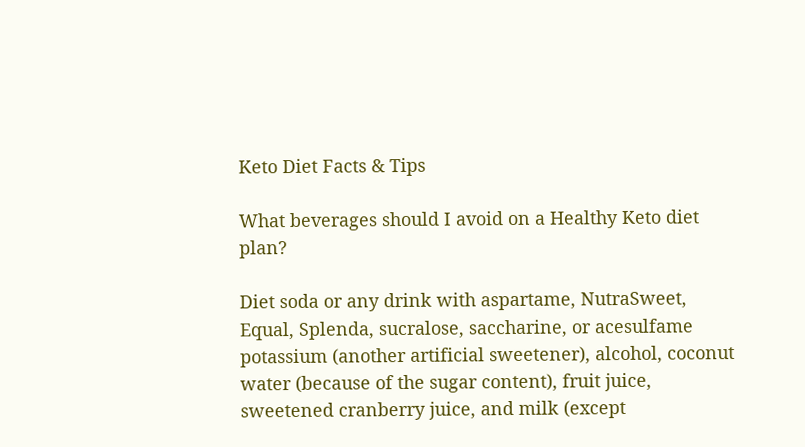Keto Diet Facts & Tips

What beverages should I avoid on a Healthy Keto diet plan?

Diet soda or any drink with aspartame, NutraSweet, Equal, Splenda, sucralose, saccharine, or acesulfame potassium (another artificial sweetener), alcohol, coconut water (because of the sugar content), fruit juice, sweetened cranberry juice, and milk (except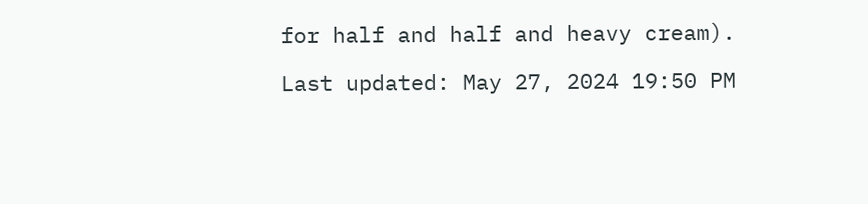for half and half and heavy cream).

Last updated: May 27, 2024 19:50 PM